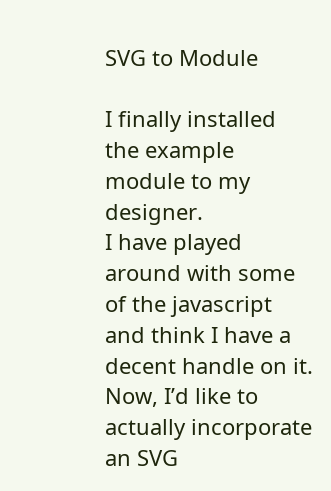SVG to Module

I finally installed the example module to my designer.
I have played around with some of the javascript and think I have a decent handle on it.
Now, I’d like to actually incorporate an SVG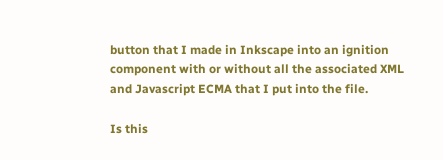button that I made in Inkscape into an ignition component with or without all the associated XML and Javascript ECMA that I put into the file.

Is this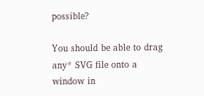possible?

You should be able to drag any* SVG file onto a window in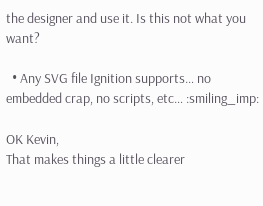the designer and use it. Is this not what you want?

  • Any SVG file Ignition supports… no embedded crap, no scripts, etc… :smiling_imp:

OK Kevin,
That makes things a little clearer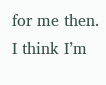for me then.
I think I’m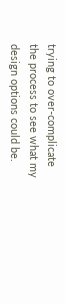trying to over-complicate the process to see what my design options could be.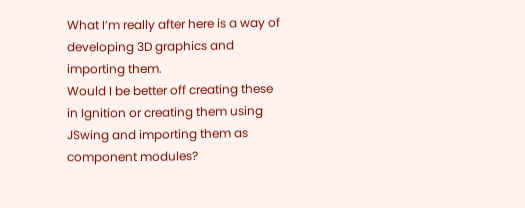What I’m really after here is a way of developing 3D graphics and importing them.
Would I be better off creating these in Ignition or creating them using JSwing and importing them as component modules?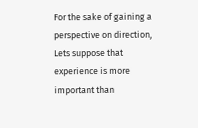For the sake of gaining a perspective on direction,
Lets suppose that experience is more important than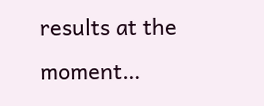results at the moment…